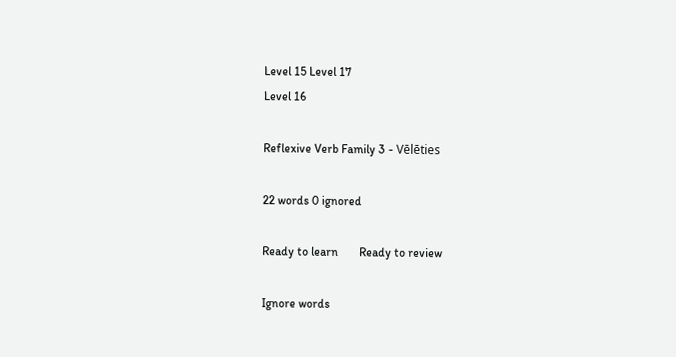Level 15 Level 17
Level 16

Reflexive Verb Family 3 - Vēlēties

22 words 0 ignored

Ready to learn       Ready to review

Ignore words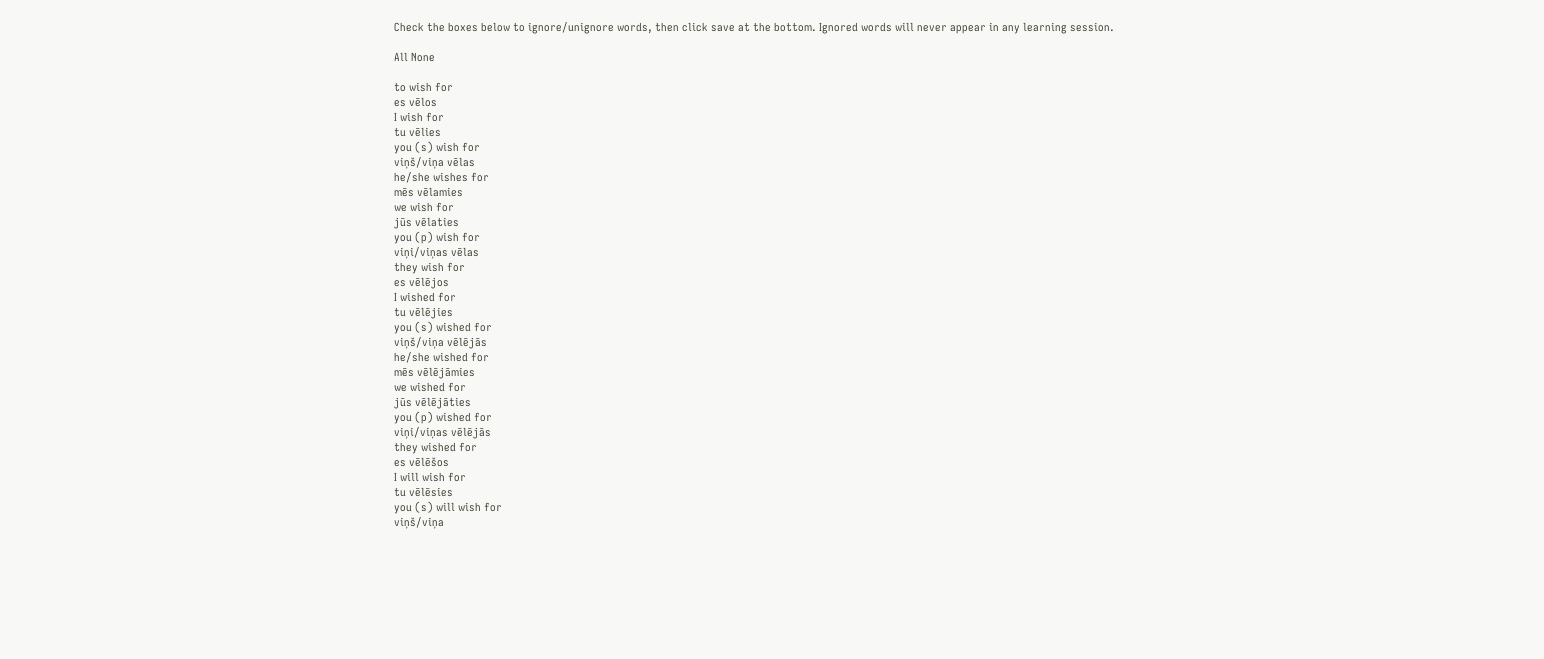Check the boxes below to ignore/unignore words, then click save at the bottom. Ignored words will never appear in any learning session.

All None

to wish for
es vēlos
I wish for
tu vēlies
you (s) wish for
viņš/viņa vēlas
he/she wishes for
mēs vēlamies
we wish for
jūs vēlaties
you (p) wish for
viņi/viņas vēlas
they wish for
es vēlējos
I wished for
tu vēlējies
you (s) wished for
viņš/viņa vēlējās
he/she wished for
mēs vēlējāmies
we wished for
jūs vēlējāties
you (p) wished for
viņi/viņas vēlējās
they wished for
es vēlēšos
I will wish for
tu vēlēsies
you (s) will wish for
viņš/viņa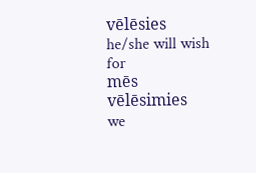vēlēsies
he/she will wish for
mēs vēlēsimies
we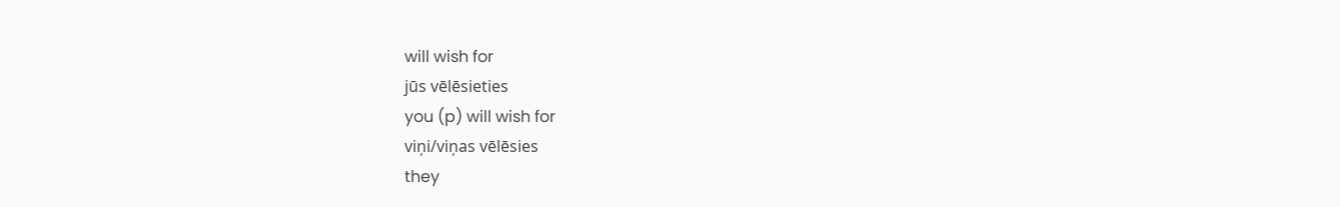will wish for
jūs vēlēsieties
you (p) will wish for
viņi/viņas vēlēsies
they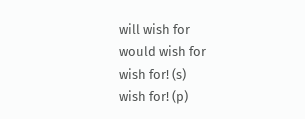will wish for
would wish for
wish for! (s)
wish for! (p)